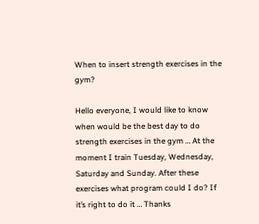When to insert strength exercises in the gym?

Hello everyone, I would like to know when would be the best day to do strength exercises in the gym … At the moment I train Tuesday, Wednesday, Saturday and Sunday. After these exercises what program could I do? If it’s right to do it … Thanks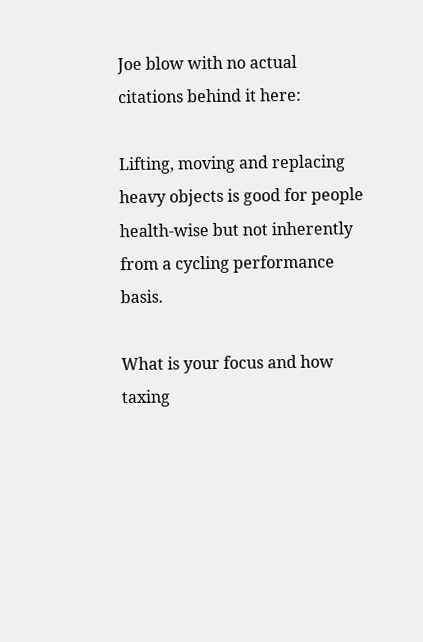Joe blow with no actual citations behind it here:

Lifting, moving and replacing heavy objects is good for people health-wise but not inherently from a cycling performance basis.

What is your focus and how taxing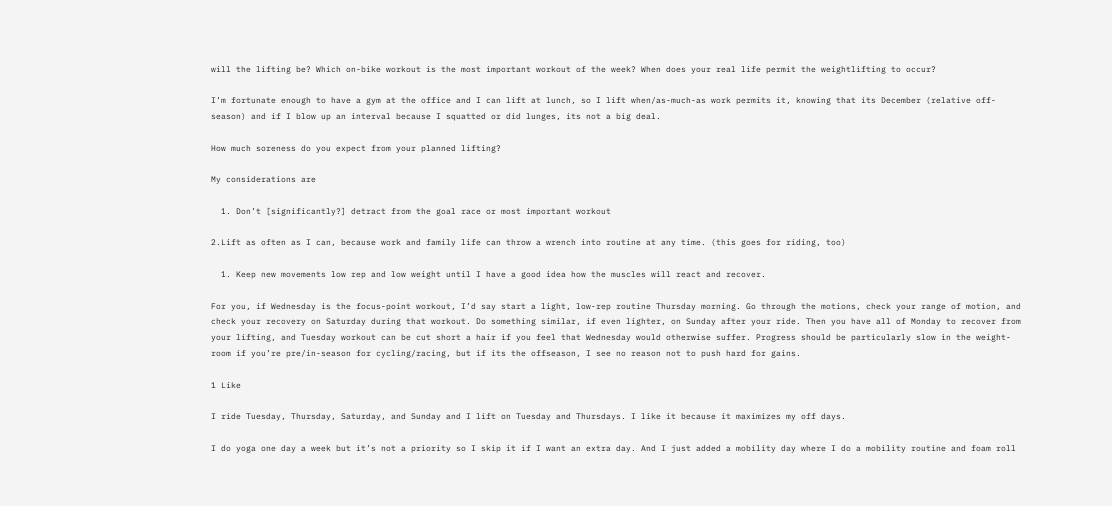will the lifting be? Which on-bike workout is the most important workout of the week? When does your real life permit the weightlifting to occur?

I’m fortunate enough to have a gym at the office and I can lift at lunch, so I lift when/as-much-as work permits it, knowing that its December (relative off-season) and if I blow up an interval because I squatted or did lunges, its not a big deal.

How much soreness do you expect from your planned lifting?

My considerations are

  1. Don’t [significantly?] detract from the goal race or most important workout

2.Lift as often as I can, because work and family life can throw a wrench into routine at any time. (this goes for riding, too)

  1. Keep new movements low rep and low weight until I have a good idea how the muscles will react and recover.

For you, if Wednesday is the focus-point workout, I’d say start a light, low-rep routine Thursday morning. Go through the motions, check your range of motion, and check your recovery on Saturday during that workout. Do something similar, if even lighter, on Sunday after your ride. Then you have all of Monday to recover from your lifting, and Tuesday workout can be cut short a hair if you feel that Wednesday would otherwise suffer. Progress should be particularly slow in the weight-room if you’re pre/in-season for cycling/racing, but if its the offseason, I see no reason not to push hard for gains.

1 Like

I ride Tuesday, Thursday, Saturday, and Sunday and I lift on Tuesday and Thursdays. I like it because it maximizes my off days.

I do yoga one day a week but it’s not a priority so I skip it if I want an extra day. And I just added a mobility day where I do a mobility routine and foam roll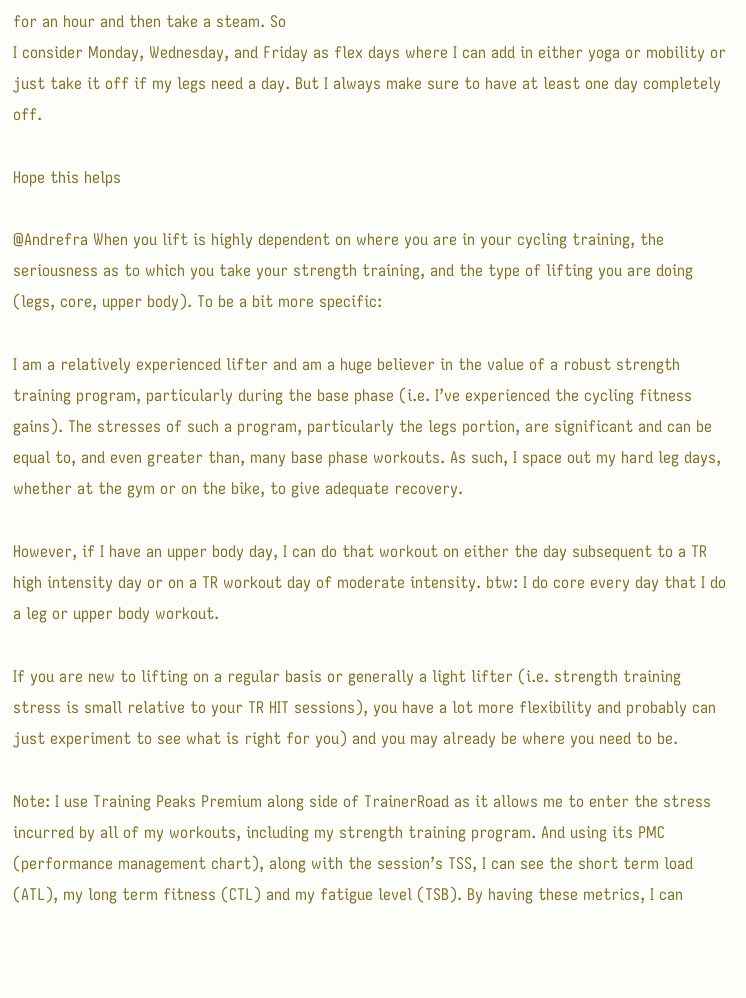for an hour and then take a steam. So
I consider Monday, Wednesday, and Friday as flex days where I can add in either yoga or mobility or just take it off if my legs need a day. But I always make sure to have at least one day completely off.

Hope this helps

@Andrefra When you lift is highly dependent on where you are in your cycling training, the seriousness as to which you take your strength training, and the type of lifting you are doing (legs, core, upper body). To be a bit more specific:

I am a relatively experienced lifter and am a huge believer in the value of a robust strength training program, particularly during the base phase (i.e. I’ve experienced the cycling fitness gains). The stresses of such a program, particularly the legs portion, are significant and can be equal to, and even greater than, many base phase workouts. As such, I space out my hard leg days, whether at the gym or on the bike, to give adequate recovery.

However, if I have an upper body day, I can do that workout on either the day subsequent to a TR high intensity day or on a TR workout day of moderate intensity. btw: I do core every day that I do a leg or upper body workout.

If you are new to lifting on a regular basis or generally a light lifter (i.e. strength training stress is small relative to your TR HIT sessions), you have a lot more flexibility and probably can just experiment to see what is right for you) and you may already be where you need to be.

Note: I use Training Peaks Premium along side of TrainerRoad as it allows me to enter the stress incurred by all of my workouts, including my strength training program. And using its PMC (performance management chart), along with the session’s TSS, I can see the short term load (ATL), my long term fitness (CTL) and my fatigue level (TSB). By having these metrics, I can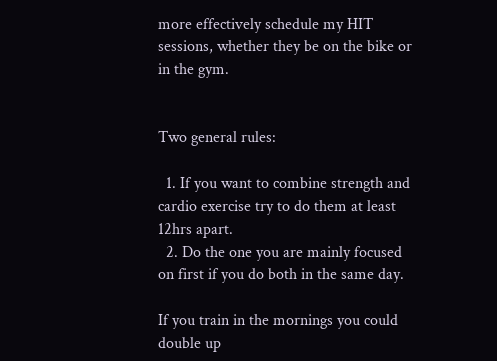more effectively schedule my HIT sessions, whether they be on the bike or in the gym.


Two general rules:

  1. If you want to combine strength and cardio exercise try to do them at least 12hrs apart.
  2. Do the one you are mainly focused on first if you do both in the same day.

If you train in the mornings you could double up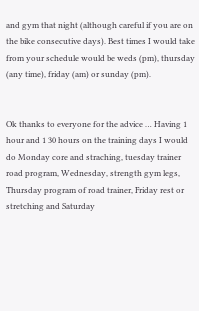and gym that night (although careful if you are on the bike consecutive days). Best times I would take from your schedule would be weds (pm), thursday (any time), friday (am) or sunday (pm).


Ok thanks to everyone for the advice … Having 1 hour and 1 30 hours on the training days I would do Monday core and straching, tuesday trainer road program, Wednesday, strength gym legs, Thursday program of road trainer, Friday rest or stretching and Saturday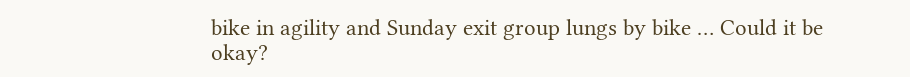bike in agility and Sunday exit group lungs by bike … Could it be okay?